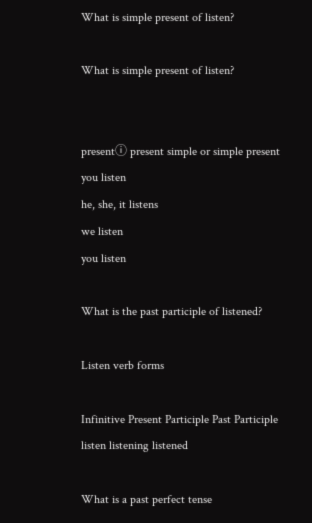What is simple present of listen?

What is simple present of listen?


presentⓘ present simple or simple present
you listen
he, she, it listens
we listen
you listen

What is the past participle of listened?

Listen verb forms

Infinitive Present Participle Past Participle
listen listening listened

What is a past perfect tense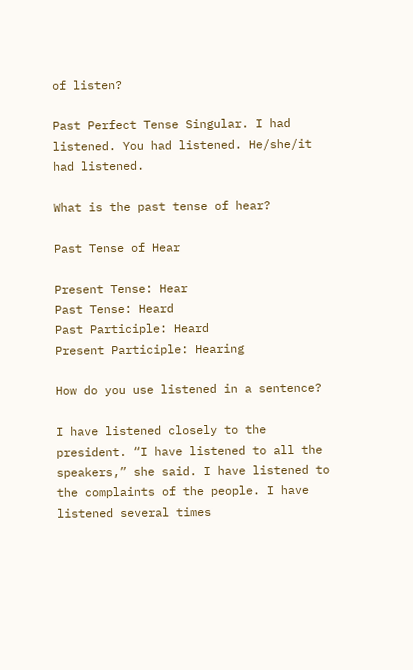of listen?

Past Perfect Tense Singular. I had listened. You had listened. He/she/it had listened.

What is the past tense of hear?

Past Tense of Hear

Present Tense: Hear
Past Tense: Heard
Past Participle: Heard
Present Participle: Hearing

How do you use listened in a sentence?

I have listened closely to the president. “I have listened to all the speakers,” she said. I have listened to the complaints of the people. I have listened several times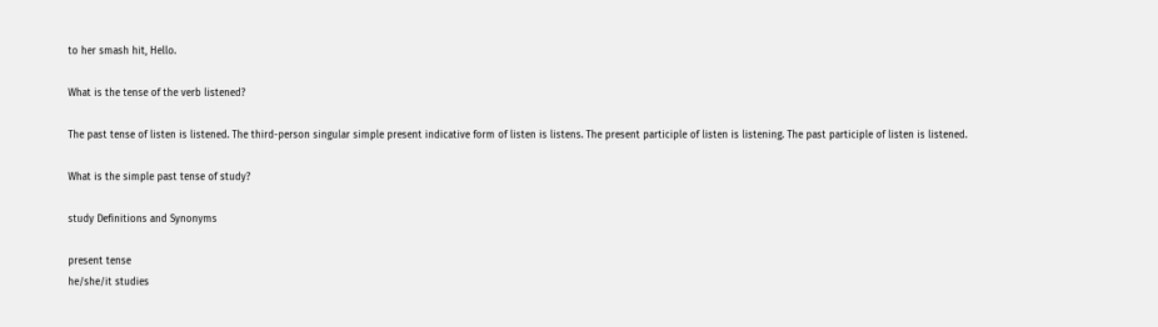to her smash hit, Hello.

What is the tense of the verb listened?

The past tense of listen is listened. The third-person singular simple present indicative form of listen is listens. The present participle of listen is listening. The past participle of listen is listened.

What is the simple past tense of study?

study Definitions and Synonyms

present tense
he/she/it studies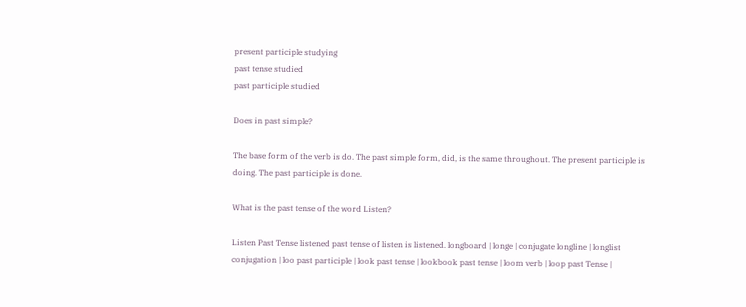present participle studying
past tense studied
past participle studied

Does in past simple?

The base form of the verb is do. The past simple form, did, is the same throughout. The present participle is doing. The past participle is done.

What is the past tense of the word Listen?

Listen Past Tense listened past tense of listen is listened. longboard | longe | conjugate longline | longlist conjugation | loo past participle | look past tense | lookbook past tense | loom verb | loop past Tense |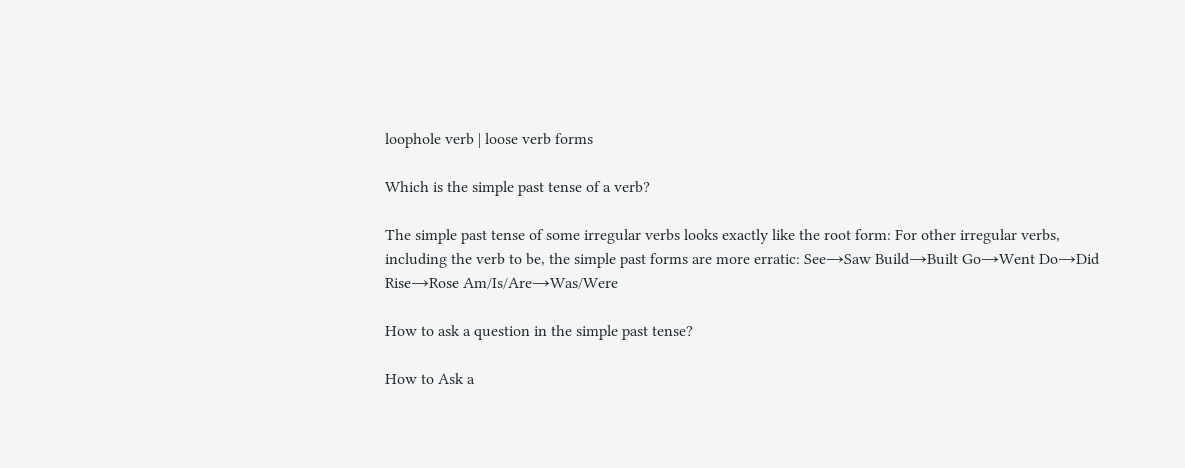loophole verb | loose verb forms

Which is the simple past tense of a verb?

The simple past tense of some irregular verbs looks exactly like the root form: For other irregular verbs, including the verb to be, the simple past forms are more erratic: See→Saw Build→Built Go→Went Do→Did Rise→Rose Am/Is/Are→Was/Were

How to ask a question in the simple past tense?

How to Ask a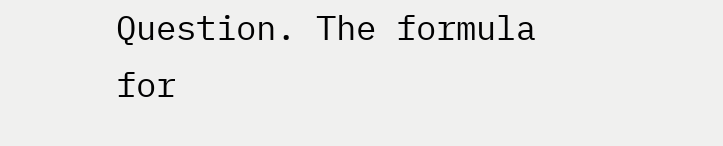Question. The formula for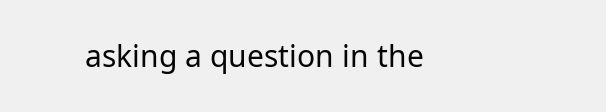asking a question in the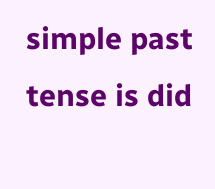simple past tense is did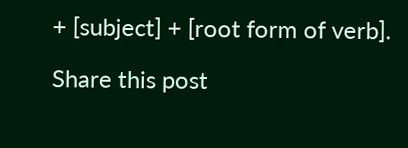+ [subject] + [root form of verb].

Share this post